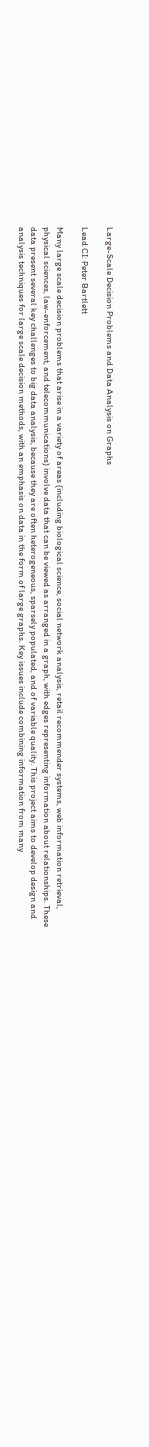Large-Scale Decision Problems and Data Analysis on Graphs

Lead CI: Peter Bartlett

Many large scale decision problems that arise in a variety of areas (including biological science, social network analysis, retail recommender systems, web information retrieval, physical sciences, law-enforcement, and telecommunications) involve data that can be viewed as arranged in a graph, with edges representing information about relationships. These data present several key challenges to big data analysis, because they are often heterogeneous, sparsely populated, and of variable quality. This project aims to develop design and analysis techniques for large scale decision methods, with an emphasis on data in the form of large graphs. Key issues include combining information from many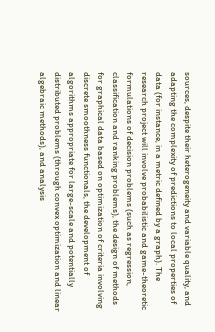sources, despite their heterogeneity and variable quality, and adapting the complexity of predictions to local properties of data (for instance, in a metric defined by a graph). The research project will involve probabilistic and game-theoretic formulations of decision problems (such as regression, classification and ranking problems), the design of methods for graphical data based on optimization of criteria involving discrete smoothness functionals, the development of algorithms appropriate for large-scale and potentially distributed problems (through convex optimization and linear algebraic methods), and analysis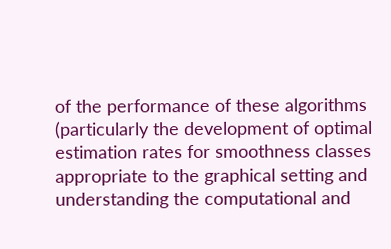of the performance of these algorithms (particularly the development of optimal estimation rates for smoothness classes appropriate to the graphical setting and understanding the computational and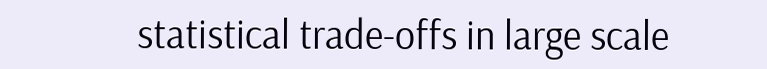statistical trade-offs in large scale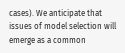cases). We anticipate that issues of model selection will emerge as a common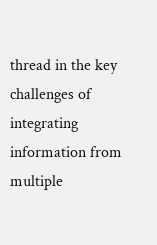thread in the key challenges of integrating information from multiple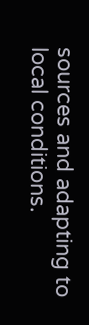sources and adapting to local conditions.